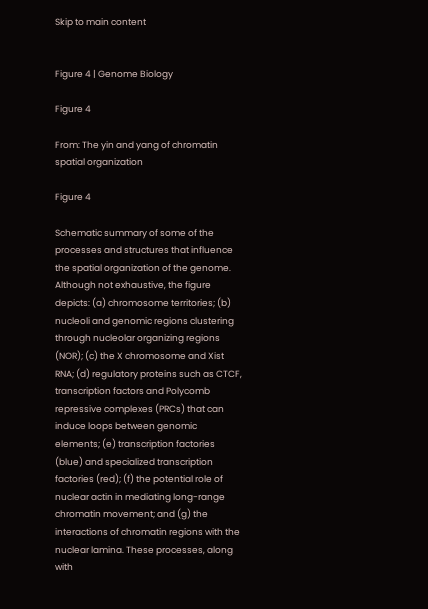Skip to main content


Figure 4 | Genome Biology

Figure 4

From: The yin and yang of chromatin spatial organization

Figure 4

Schematic summary of some of the processes and structures that influence the spatial organization of the genome. Although not exhaustive, the figure depicts: (a) chromosome territories; (b) nucleoli and genomic regions clustering through nucleolar organizing regions (NOR); (c) the X chromosome and Xist RNA; (d) regulatory proteins such as CTCF, transcription factors and Polycomb repressive complexes (PRCs) that can induce loops between genomic elements; (e) transcription factories (blue) and specialized transcription factories (red); (f) the potential role of nuclear actin in mediating long-range chromatin movement; and (g) the interactions of chromatin regions with the nuclear lamina. These processes, along with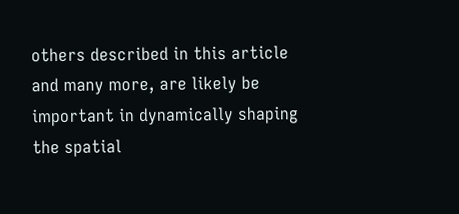others described in this article and many more, are likely be important in dynamically shaping the spatial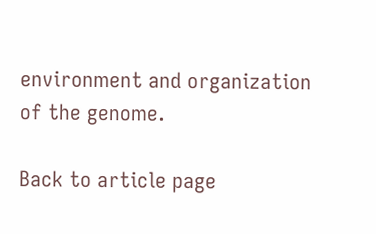environment and organization of the genome.

Back to article page